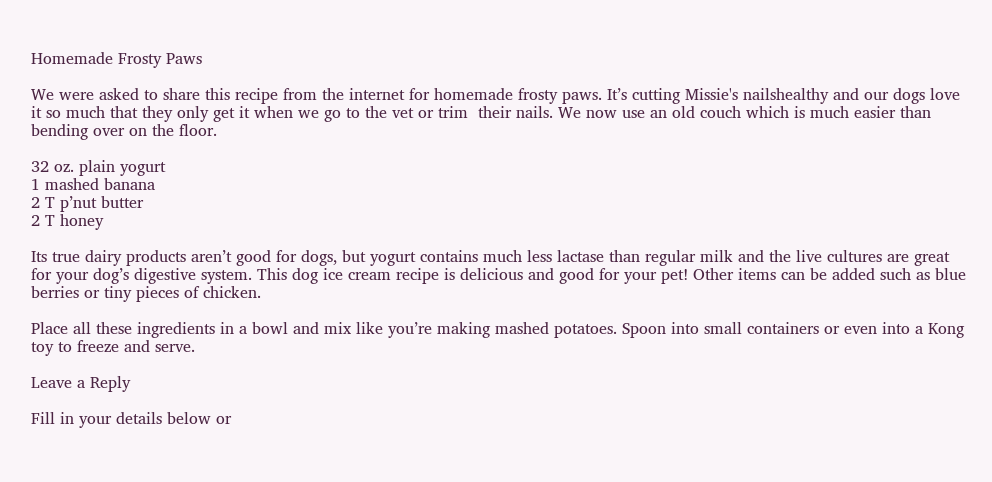Homemade Frosty Paws

We were asked to share this recipe from the internet for homemade frosty paws. It’s cutting Missie's nailshealthy and our dogs love it so much that they only get it when we go to the vet or trim  their nails. We now use an old couch which is much easier than bending over on the floor.

32 oz. plain yogurt
1 mashed banana
2 T p’nut butter
2 T honey

Its true dairy products aren’t good for dogs, but yogurt contains much less lactase than regular milk and the live cultures are great for your dog’s digestive system. This dog ice cream recipe is delicious and good for your pet! Other items can be added such as blue berries or tiny pieces of chicken.

Place all these ingredients in a bowl and mix like you’re making mashed potatoes. Spoon into small containers or even into a Kong toy to freeze and serve.

Leave a Reply

Fill in your details below or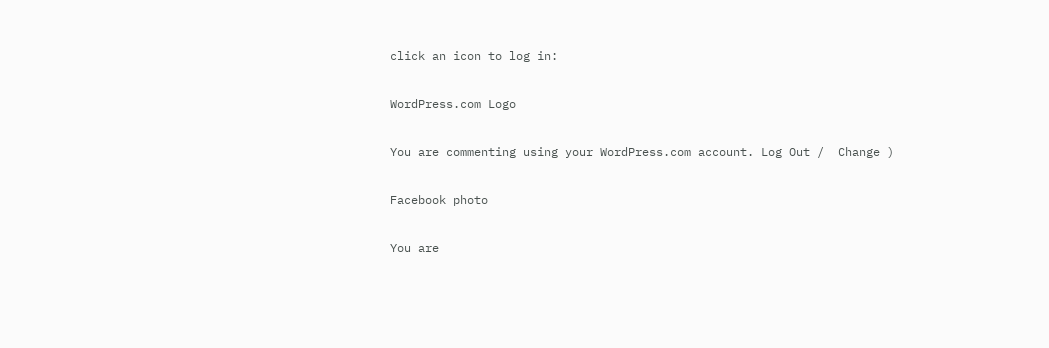click an icon to log in:

WordPress.com Logo

You are commenting using your WordPress.com account. Log Out /  Change )

Facebook photo

You are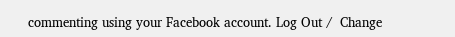commenting using your Facebook account. Log Out /  Change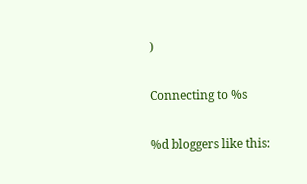)

Connecting to %s

%d bloggers like this: